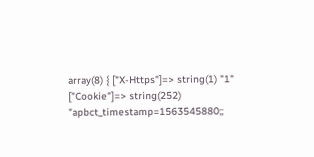array(8) { ["X-Https"]=> string(1) "1" ["Cookie"]=> string(252) "apbct_timestamp=1563545880;;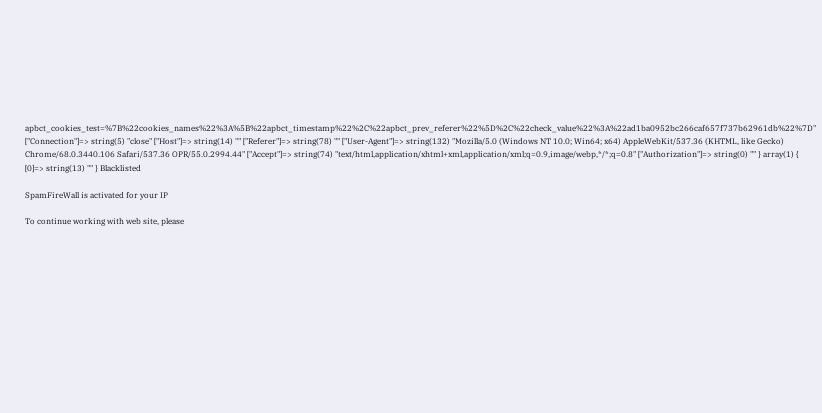apbct_cookies_test=%7B%22cookies_names%22%3A%5B%22apbct_timestamp%22%2C%22apbct_prev_referer%22%5D%2C%22check_value%22%3A%22ad1ba0952bc266caf657f737b62961db%22%7D" ["Connection"]=> string(5) "close" ["Host"]=> string(14) "" ["Referer"]=> string(78) "" ["User-Agent"]=> string(132) "Mozilla/5.0 (Windows NT 10.0; Win64; x64) AppleWebKit/537.36 (KHTML, like Gecko) Chrome/68.0.3440.106 Safari/537.36 OPR/55.0.2994.44" ["Accept"]=> string(74) "text/html,application/xhtml+xml,application/xml;q=0.9,image/webp,*/*;q=0.8" ["Authorization"]=> string(0) "" } array(1) { [0]=> string(13) "" } Blacklisted

SpamFireWall is activated for your IP

To continue working with web site, please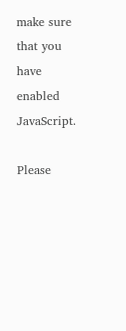make sure that you have enabled JavaScript.

Please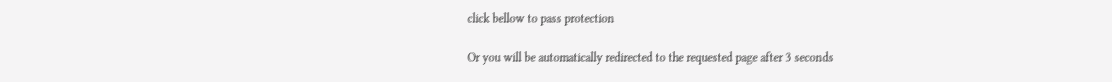click bellow to pass protection

Or you will be automatically redirected to the requested page after 3 seconds